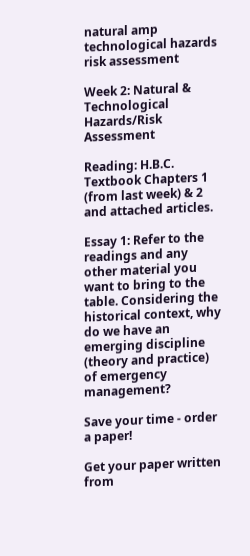natural amp technological hazards risk assessment

Week 2: Natural & Technological Hazards/Risk Assessment

Reading: H.B.C. Textbook Chapters 1 (from last week) & 2 and attached articles.

Essay 1: Refer to the readings and any other material you want to bring to the table. Considering the historical context, why do we have an emerging discipline (theory and practice) of emergency management?

Save your time - order a paper!

Get your paper written from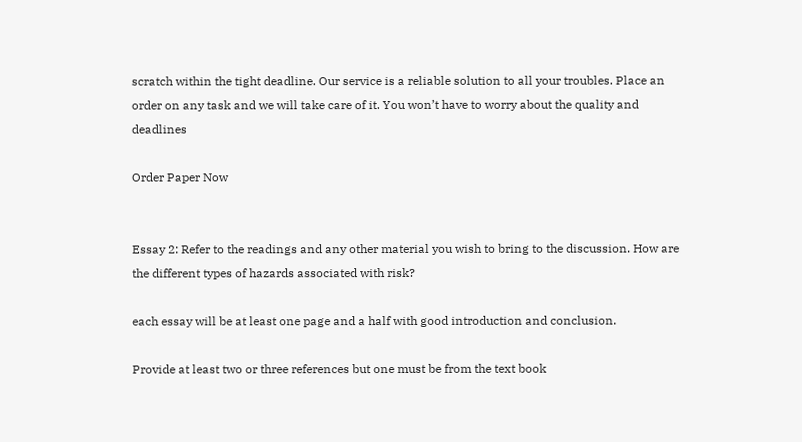scratch within the tight deadline. Our service is a reliable solution to all your troubles. Place an order on any task and we will take care of it. You won’t have to worry about the quality and deadlines

Order Paper Now


Essay 2: Refer to the readings and any other material you wish to bring to the discussion. How are the different types of hazards associated with risk?

each essay will be at least one page and a half with good introduction and conclusion.

Provide at least two or three references but one must be from the text book